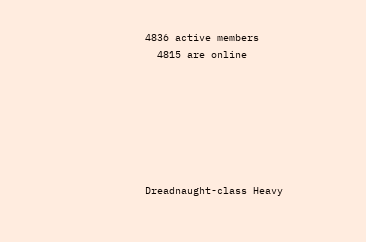4836 active members
  4815 are online







Dreadnaught-class Heavy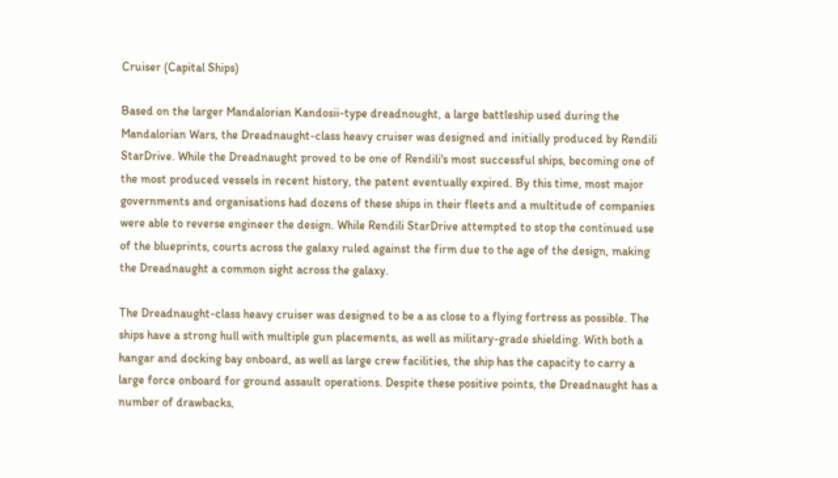Cruiser (Capital Ships)

Based on the larger Mandalorian Kandosii-type dreadnought, a large battleship used during the Mandalorian Wars, the Dreadnaught-class heavy cruiser was designed and initially produced by Rendili StarDrive. While the Dreadnaught proved to be one of Rendili's most successful ships, becoming one of the most produced vessels in recent history, the patent eventually expired. By this time, most major governments and organisations had dozens of these ships in their fleets and a multitude of companies were able to reverse engineer the design. While Rendili StarDrive attempted to stop the continued use of the blueprints, courts across the galaxy ruled against the firm due to the age of the design, making the Dreadnaught a common sight across the galaxy.

The Dreadnaught-class heavy cruiser was designed to be a as close to a flying fortress as possible. The ships have a strong hull with multiple gun placements, as well as military-grade shielding. With both a hangar and docking bay onboard, as well as large crew facilities, the ship has the capacity to carry a large force onboard for ground assault operations. Despite these positive points, the Dreadnaught has a number of drawbacks,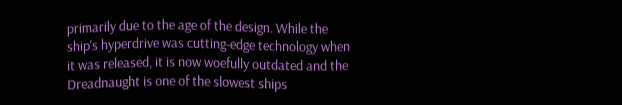primarily due to the age of the design. While the ship's hyperdrive was cutting-edge technology when it was released, it is now woefully outdated and the Dreadnaught is one of the slowest ships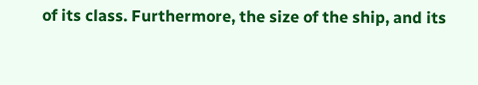of its class. Furthermore, the size of the ship, and its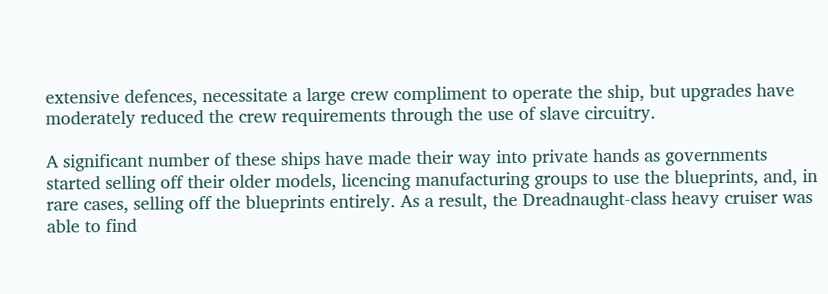extensive defences, necessitate a large crew compliment to operate the ship, but upgrades have moderately reduced the crew requirements through the use of slave circuitry.

A significant number of these ships have made their way into private hands as governments started selling off their older models, licencing manufacturing groups to use the blueprints, and, in rare cases, selling off the blueprints entirely. As a result, the Dreadnaught-class heavy cruiser was able to find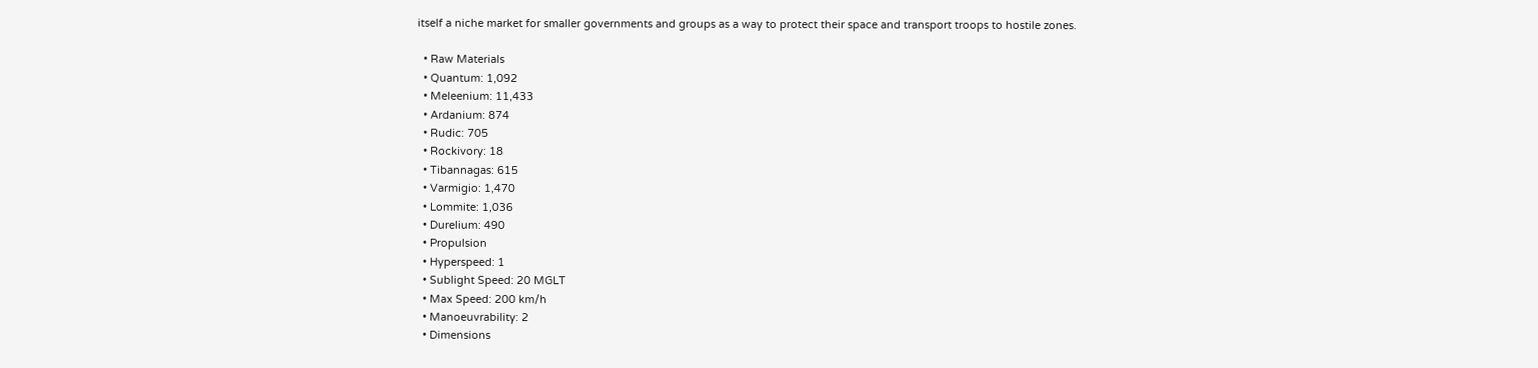itself a niche market for smaller governments and groups as a way to protect their space and transport troops to hostile zones.

  • Raw Materials
  • Quantum: 1,092
  • Meleenium: 11,433
  • Ardanium: 874
  • Rudic: 705
  • Rockivory: 18
  • Tibannagas: 615
  • Varmigio: 1,470
  • Lommite: 1,036
  • Durelium: 490
  • Propulsion
  • Hyperspeed: 1
  • Sublight Speed: 20 MGLT
  • Max Speed: 200 km/h
  • Manoeuvrability: 2
  • Dimensions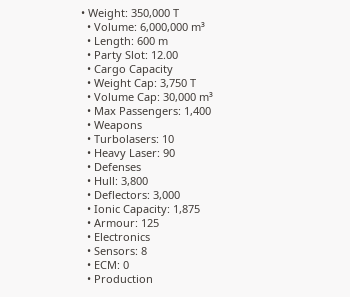• Weight: 350,000 T
  • Volume: 6,000,000 m³
  • Length: 600 m
  • Party Slot: 12.00
  • Cargo Capacity
  • Weight Cap: 3,750 T
  • Volume Cap: 30,000 m³
  • Max Passengers: 1,400
  • Weapons
  • Turbolasers: 10
  • Heavy Laser: 90
  • Defenses
  • Hull: 3,800
  • Deflectors: 3,000
  • Ionic Capacity: 1,875
  • Armour: 125
  • Electronics
  • Sensors: 8
  • ECM: 0
  • Production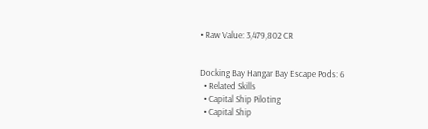• Raw Value: 3,479,802 CR


Docking Bay Hangar Bay Escape Pods: 6
  • Related Skills
  • Capital Ship Piloting
  • Capital Ship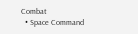Combat
  • Space Command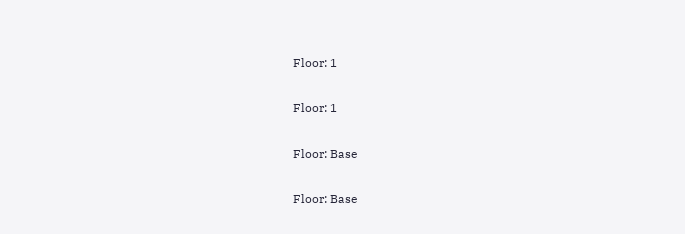Floor: 1

Floor: 1

Floor: Base

Floor: Base